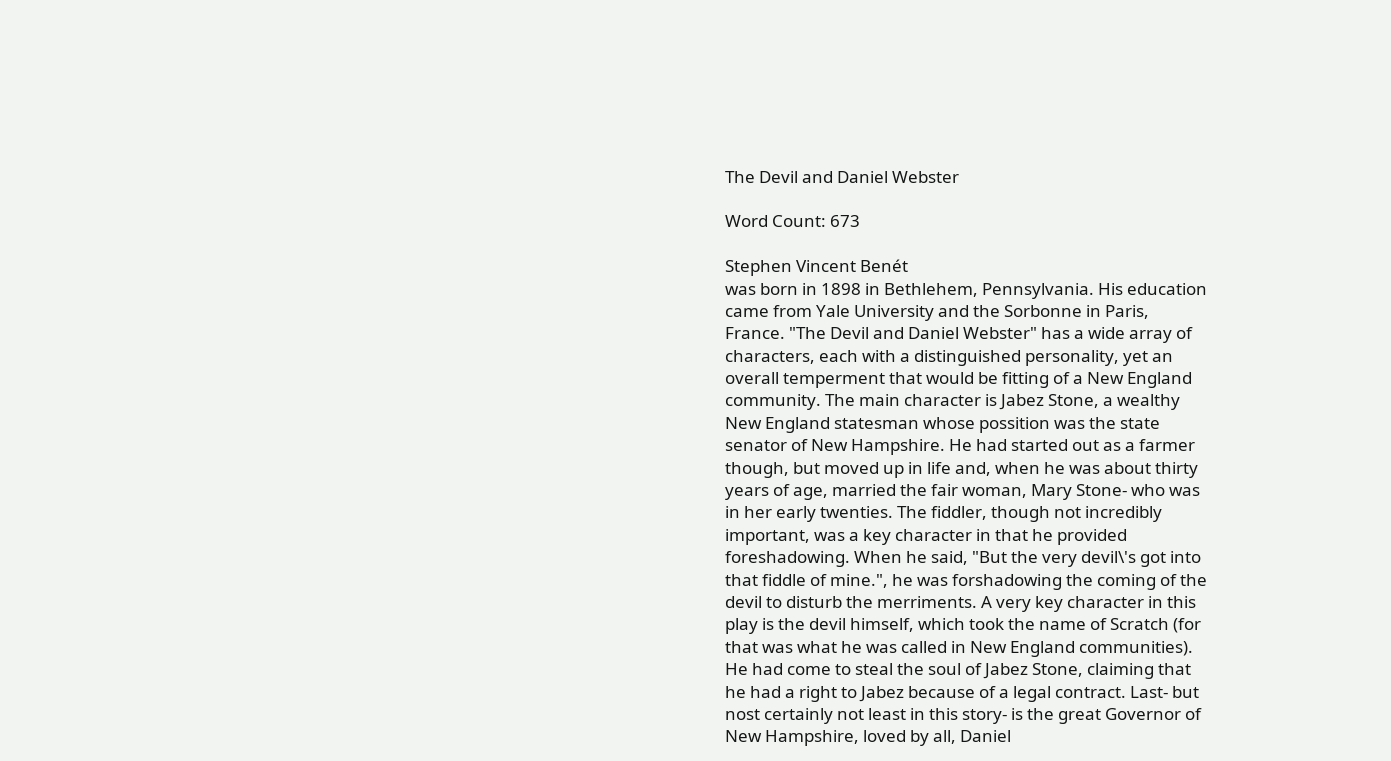The Devil and Daniel Webster

Word Count: 673

Stephen Vincent Benét
was born in 1898 in Bethlehem, Pennsylvania. His education
came from Yale University and the Sorbonne in Paris,
France. "The Devil and Daniel Webster" has a wide array of
characters, each with a distinguished personality, yet an
overall temperment that would be fitting of a New England
community. The main character is Jabez Stone, a wealthy
New England statesman whose possition was the state
senator of New Hampshire. He had started out as a farmer
though, but moved up in life and, when he was about thirty
years of age, married the fair woman, Mary Stone- who was
in her early twenties. The fiddler, though not incredibly
important, was a key character in that he provided
foreshadowing. When he said, "But the very devil\'s got into
that fiddle of mine.", he was forshadowing the coming of the
devil to disturb the merriments. A very key character in this
play is the devil himself, which took the name of Scratch (for
that was what he was called in New England communities).
He had come to steal the soul of Jabez Stone, claiming that
he had a right to Jabez because of a legal contract. Last- but
nost certainly not least in this story- is the great Governor of
New Hampshire, loved by all, Daniel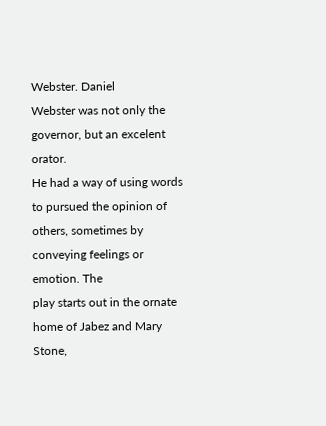Webster. Daniel
Webster was not only the governor, but an excelent orator.
He had a way of using words to pursued the opinion of
others, sometimes by conveying feelings or emotion. The
play starts out in the ornate home of Jabez and Mary Stone,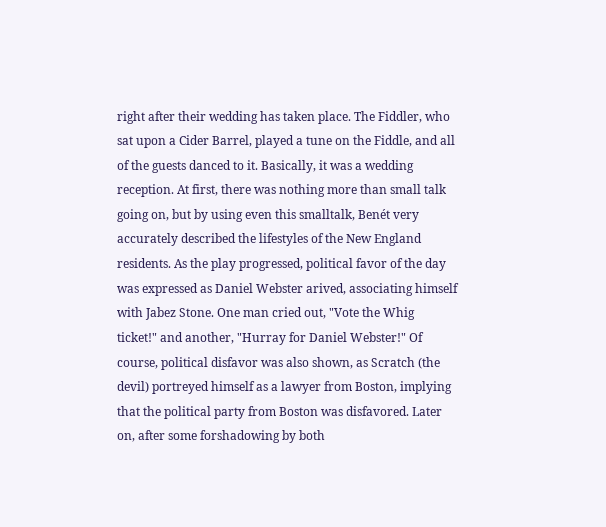right after their wedding has taken place. The Fiddler, who
sat upon a Cider Barrel, played a tune on the Fiddle, and all
of the guests danced to it. Basically, it was a wedding
reception. At first, there was nothing more than small talk
going on, but by using even this smalltalk, Benét very
accurately described the lifestyles of the New England
residents. As the play progressed, political favor of the day
was expressed as Daniel Webster arived, associating himself
with Jabez Stone. One man cried out, "Vote the Whig
ticket!" and another, "Hurray for Daniel Webster!" Of
course, political disfavor was also shown, as Scratch (the
devil) portreyed himself as a lawyer from Boston, implying
that the political party from Boston was disfavored. Later
on, after some forshadowing by both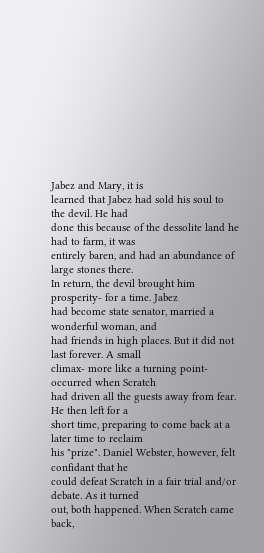Jabez and Mary, it is
learned that Jabez had sold his soul to the devil. He had
done this because of the dessolite land he had to farm, it was
entirely baren, and had an abundance of large stones there.
In return, the devil brought him prosperity- for a time. Jabez
had become state senator, married a wonderful woman, and
had friends in high places. But it did not last forever. A small
climax- more like a turning point- occurred when Scratch
had driven all the guests away from fear. He then left for a
short time, preparing to come back at a later time to reclaim
his "prize". Daniel Webster, however, felt confidant that he
could defeat Scratch in a fair trial and/or debate. As it turned
out, both happened. When Scratch came back,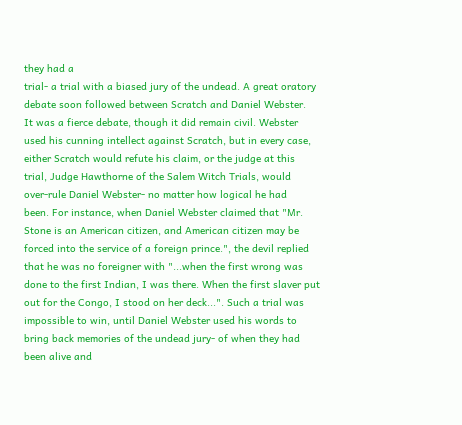they had a
trial- a trial with a biased jury of the undead. A great oratory
debate soon followed between Scratch and Daniel Webster.
It was a fierce debate, though it did remain civil. Webster
used his cunning intellect against Scratch, but in every case,
either Scratch would refute his claim, or the judge at this
trial, Judge Hawthorne of the Salem Witch Trials, would
over-rule Daniel Webster- no matter how logical he had
been. For instance, when Daniel Webster claimed that "Mr.
Stone is an American citizen, and American citizen may be
forced into the service of a foreign prince.", the devil replied
that he was no foreigner with "...when the first wrong was
done to the first Indian, I was there. When the first slaver put
out for the Congo, I stood on her deck...". Such a trial was
impossible to win, until Daniel Webster used his words to
bring back memories of the undead jury- of when they had
been alive and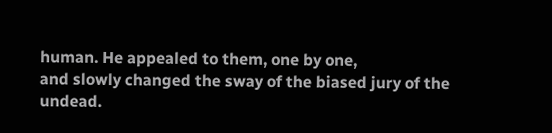human. He appealed to them, one by one,
and slowly changed the sway of the biased jury of the
undead.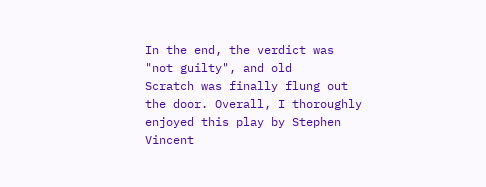In the end, the verdict was "not guilty", and old
Scratch was finally flung out the door. Overall, I thoroughly
enjoyed this play by Stephen Vincent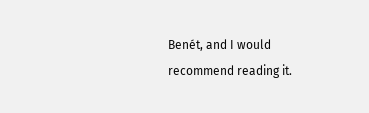Benét, and I would
recommend reading it.